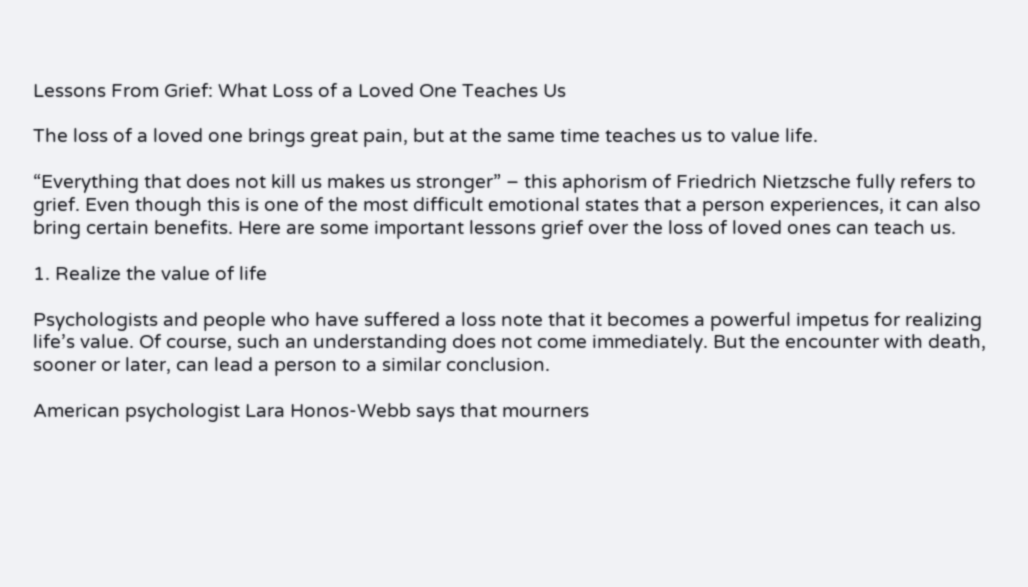Lessons From Grief: What Loss of a Loved One Teaches Us

The loss of a loved one brings great pain, but at the same time teaches us to value life.

“Everything that does not kill us makes us stronger” – this aphorism of Friedrich Nietzsche fully refers to grief. Even though this is one of the most difficult emotional states that a person experiences, it can also bring certain benefits. Here are some important lessons grief over the loss of loved ones can teach us.

1. Realize the value of life

Psychologists and people who have suffered a loss note that it becomes a powerful impetus for realizing life’s value. Of course, such an understanding does not come immediately. But the encounter with death, sooner or later, can lead a person to a similar conclusion.

American psychologist Lara Honos-Webb says that mourners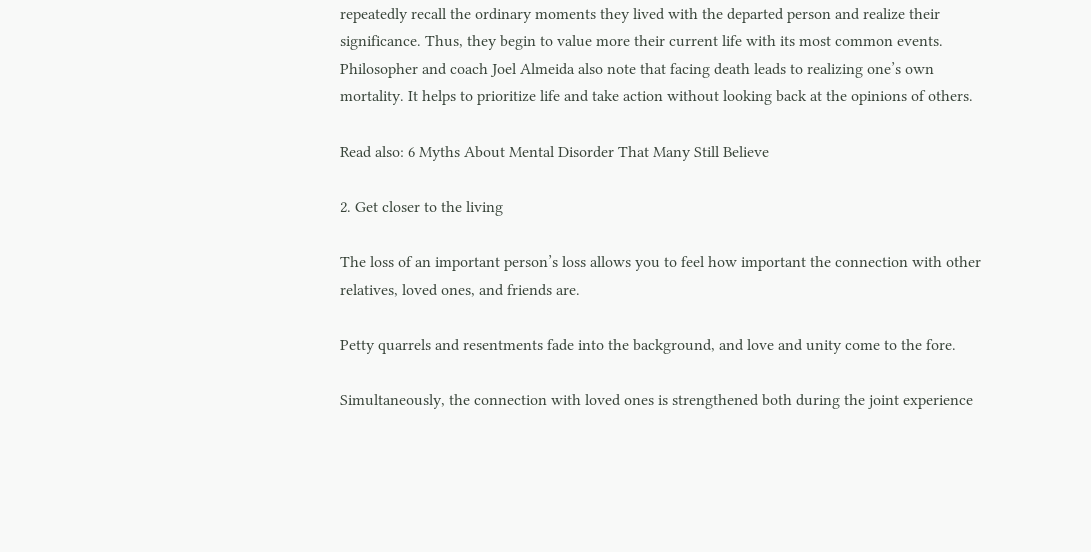repeatedly recall the ordinary moments they lived with the departed person and realize their significance. Thus, they begin to value more their current life with its most common events. Philosopher and coach Joel Almeida also note that facing death leads to realizing one’s own mortality. It helps to prioritize life and take action without looking back at the opinions of others.

Read also: 6 Myths About Mental Disorder That Many Still Believe

2. Get closer to the living

The loss of an important person’s loss allows you to feel how important the connection with other relatives, loved ones, and friends are.

Petty quarrels and resentments fade into the background, and love and unity come to the fore.

Simultaneously, the connection with loved ones is strengthened both during the joint experience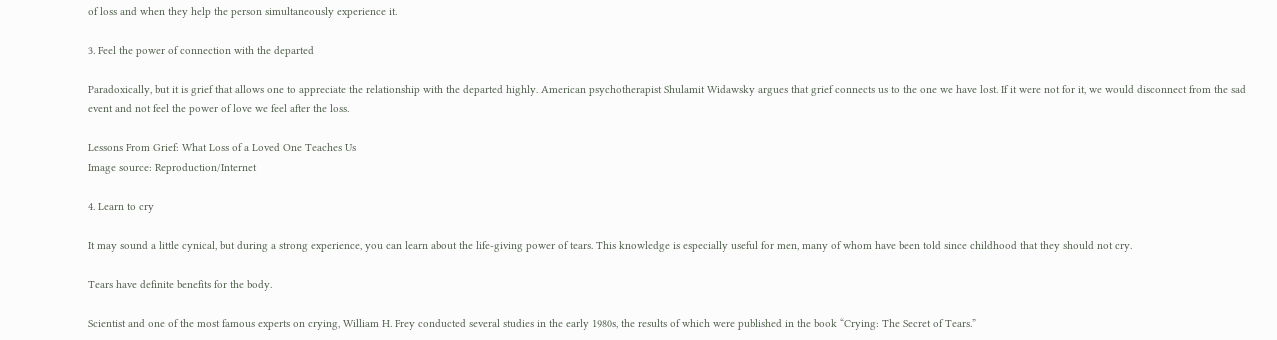of loss and when they help the person simultaneously experience it.

3. Feel the power of connection with the departed

Paradoxically, but it is grief that allows one to appreciate the relationship with the departed highly. American psychotherapist Shulamit Widawsky argues that grief connects us to the one we have lost. If it were not for it, we would disconnect from the sad event and not feel the power of love we feel after the loss.

Lessons From Grief: What Loss of a Loved One Teaches Us
Image source: Reproduction/Internet

4. Learn to cry

It may sound a little cynical, but during a strong experience, you can learn about the life-giving power of tears. This knowledge is especially useful for men, many of whom have been told since childhood that they should not cry.

Tears have definite benefits for the body.

Scientist and one of the most famous experts on crying, William H. Frey conducted several studies in the early 1980s, the results of which were published in the book “Crying: The Secret of Tears.”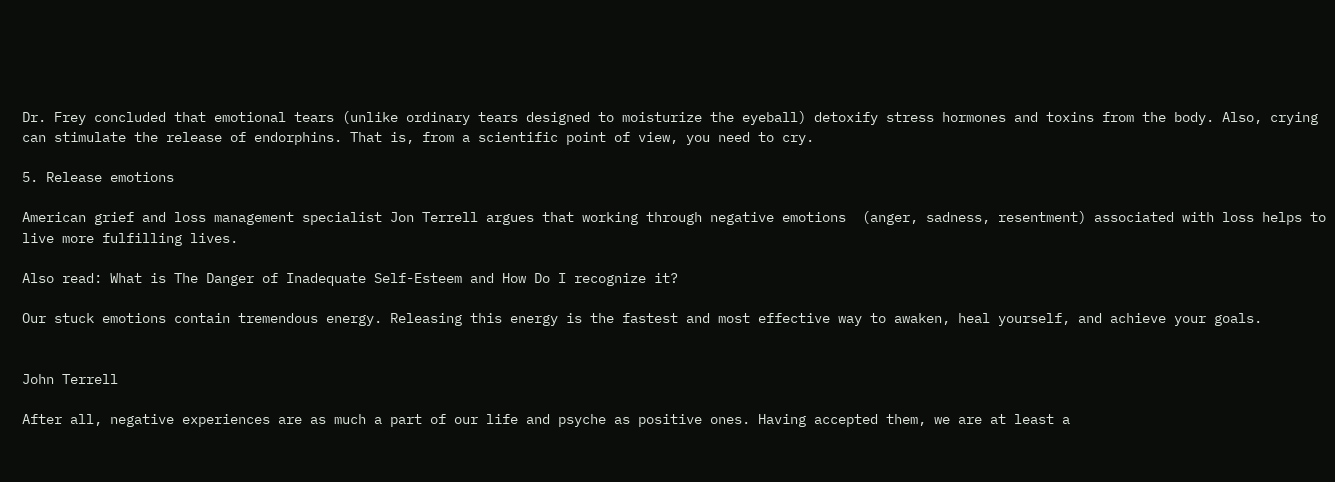Dr. Frey concluded that emotional tears (unlike ordinary tears designed to moisturize the eyeball) detoxify stress hormones and toxins from the body. Also, crying can stimulate the release of endorphins. That is, from a scientific point of view, you need to cry.

5. Release emotions

American grief and loss management specialist Jon Terrell argues that working through negative emotions  (anger, sadness, resentment) associated with loss helps to live more fulfilling lives.

Also read: What is The Danger of Inadequate Self-Esteem and How Do I recognize it?

Our stuck emotions contain tremendous energy. Releasing this energy is the fastest and most effective way to awaken, heal yourself, and achieve your goals.


John Terrell

After all, negative experiences are as much a part of our life and psyche as positive ones. Having accepted them, we are at least a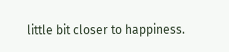little bit closer to happiness.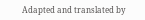Adapted and translated by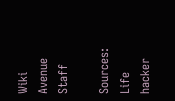Wiki Avenue Staff

Sources: Life hacker